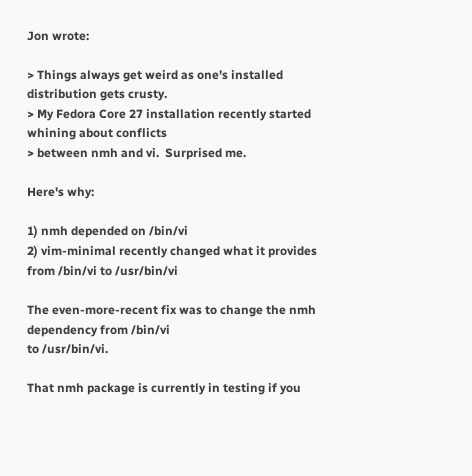Jon wrote:

> Things always get weird as one's installed distribution gets crusty.
> My Fedora Core 27 installation recently started whining about conflicts
> between nmh and vi.  Surprised me.

Here's why:

1) nmh depended on /bin/vi
2) vim-minimal recently changed what it provides from /bin/vi to /usr/bin/vi

The even-more-recent fix was to change the nmh dependency from /bin/vi
to /usr/bin/vi.

That nmh package is currently in testing if you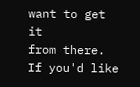want to get it
from there.  If you'd like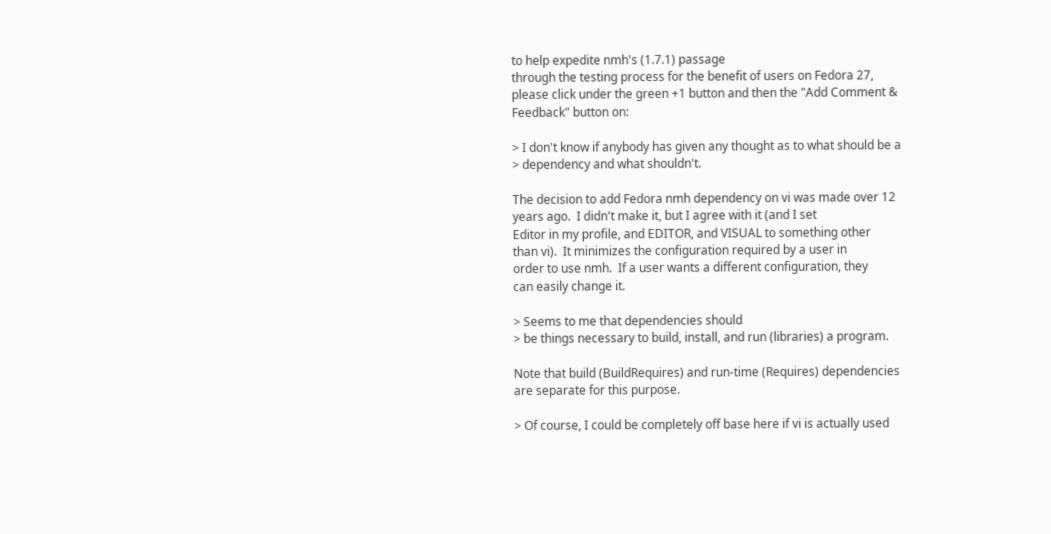to help expedite nmh's (1.7.1) passage
through the testing process for the benefit of users on Fedora 27,
please click under the green +1 button and then the "Add Comment &
Feedback" button on:

> I don't know if anybody has given any thought as to what should be a
> dependency and what shouldn't.

The decision to add Fedora nmh dependency on vi was made over 12
years ago.  I didn't make it, but I agree with it (and I set
Editor in my profile, and EDITOR, and VISUAL to something other
than vi).  It minimizes the configuration required by a user in
order to use nmh.  If a user wants a different configuration, they
can easily change it.

> Seems to me that dependencies should
> be things necessary to build, install, and run (libraries) a program.

Note that build (BuildRequires) and run-time (Requires) dependencies
are separate for this purpose.

> Of course, I could be completely off base here if vi is actually used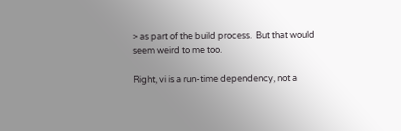> as part of the build process.  But that would seem weird to me too.

Right, vi is a run-time dependency, not a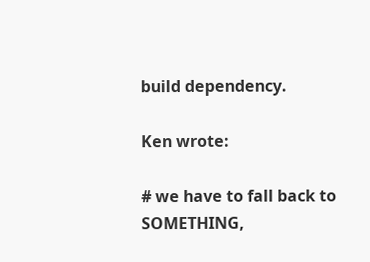build dependency.

Ken wrote:

# we have to fall back to SOMETHING,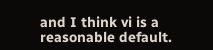and I think vi is a reasonable default.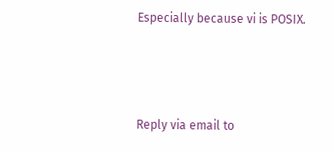Especially because vi is POSIX.



Reply via email to